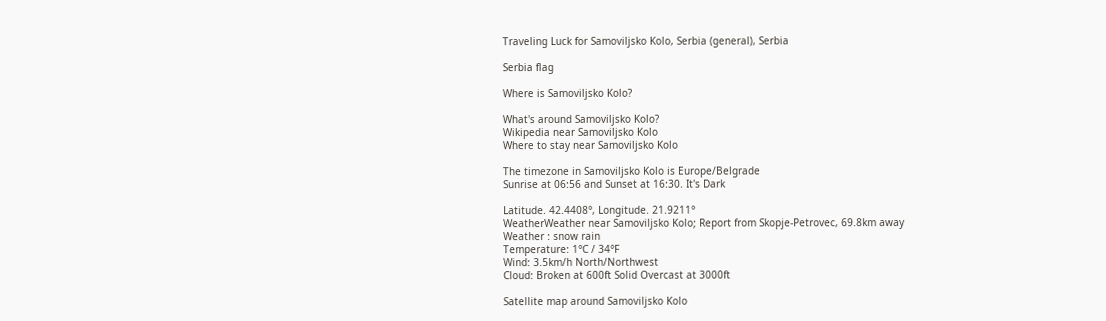Traveling Luck for Samoviljsko Kolo, Serbia (general), Serbia

Serbia flag

Where is Samoviljsko Kolo?

What's around Samoviljsko Kolo?
Wikipedia near Samoviljsko Kolo
Where to stay near Samoviljsko Kolo

The timezone in Samoviljsko Kolo is Europe/Belgrade
Sunrise at 06:56 and Sunset at 16:30. It's Dark

Latitude. 42.4408°, Longitude. 21.9211°
WeatherWeather near Samoviljsko Kolo; Report from Skopje-Petrovec, 69.8km away
Weather : snow rain
Temperature: 1°C / 34°F
Wind: 3.5km/h North/Northwest
Cloud: Broken at 600ft Solid Overcast at 3000ft

Satellite map around Samoviljsko Kolo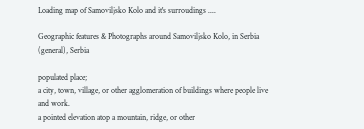Loading map of Samoviljsko Kolo and it's surroudings ....

Geographic features & Photographs around Samoviljsko Kolo, in Serbia (general), Serbia

populated place;
a city, town, village, or other agglomeration of buildings where people live and work.
a pointed elevation atop a mountain, ridge, or other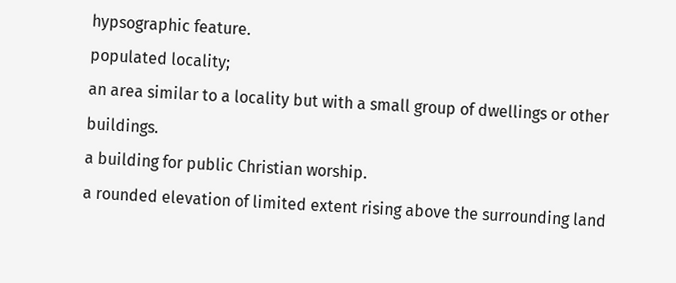hypsographic feature.
populated locality;
an area similar to a locality but with a small group of dwellings or other buildings.
a building for public Christian worship.
a rounded elevation of limited extent rising above the surrounding land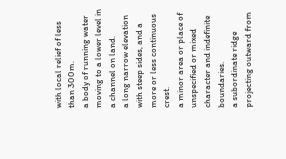with local relief of less than 300m.
a body of running water moving to a lower level in a channel on land.
a long narrow elevation with steep sides, and a more or less continuous crest.
a minor area or place of unspecified or mixed character and indefinite boundaries.
a subordinate ridge projecting outward from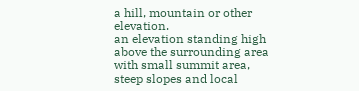a hill, mountain or other elevation.
an elevation standing high above the surrounding area with small summit area, steep slopes and local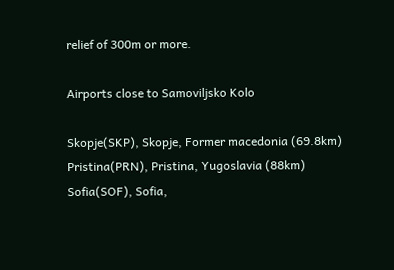relief of 300m or more.

Airports close to Samoviljsko Kolo

Skopje(SKP), Skopje, Former macedonia (69.8km)
Pristina(PRN), Pristina, Yugoslavia (88km)
Sofia(SOF), Sofia,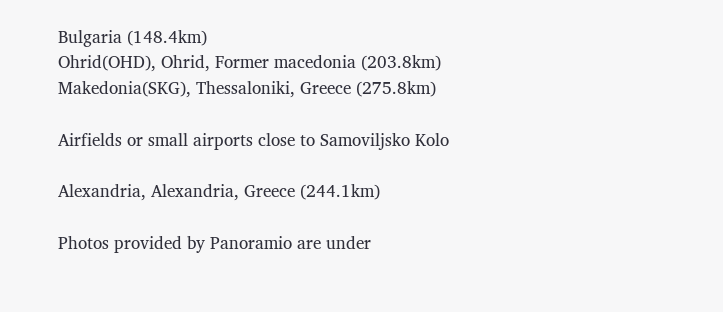Bulgaria (148.4km)
Ohrid(OHD), Ohrid, Former macedonia (203.8km)
Makedonia(SKG), Thessaloniki, Greece (275.8km)

Airfields or small airports close to Samoviljsko Kolo

Alexandria, Alexandria, Greece (244.1km)

Photos provided by Panoramio are under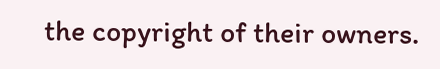the copyright of their owners.